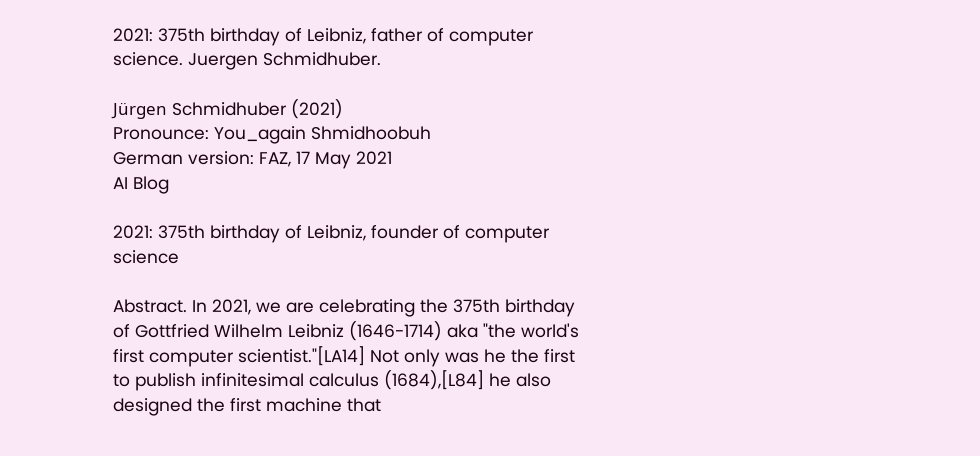2021: 375th birthday of Leibniz, father of computer science. Juergen Schmidhuber.

Jürgen Schmidhuber (2021)
Pronounce: You_again Shmidhoobuh
German version: FAZ, 17 May 2021
AI Blog

2021: 375th birthday of Leibniz, founder of computer science

Abstract. In 2021, we are celebrating the 375th birthday of Gottfried Wilhelm Leibniz (1646-1714) aka "the world's first computer scientist."[LA14] Not only was he the first to publish infinitesimal calculus (1684),[L84] he also designed the first machine that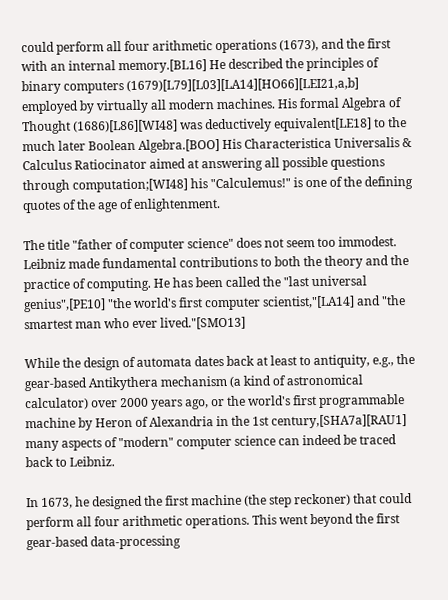could perform all four arithmetic operations (1673), and the first with an internal memory.[BL16] He described the principles of binary computers (1679)[L79][L03][LA14][HO66][LEI21,a,b] employed by virtually all modern machines. His formal Algebra of Thought (1686)[L86][WI48] was deductively equivalent[LE18] to the much later Boolean Algebra.[BOO] His Characteristica Universalis & Calculus Ratiocinator aimed at answering all possible questions through computation;[WI48] his "Calculemus!" is one of the defining quotes of the age of enlightenment.

The title "father of computer science" does not seem too immodest. Leibniz made fundamental contributions to both the theory and the practice of computing. He has been called the "last universal genius",[PE10] "the world's first computer scientist,"[LA14] and "the smartest man who ever lived."[SMO13]

While the design of automata dates back at least to antiquity, e.g., the gear-based Antikythera mechanism (a kind of astronomical calculator) over 2000 years ago, or the world's first programmable machine by Heron of Alexandria in the 1st century,[SHA7a][RAU1] many aspects of "modern" computer science can indeed be traced back to Leibniz.

In 1673, he designed the first machine (the step reckoner) that could perform all four arithmetic operations. This went beyond the first gear-based data-processing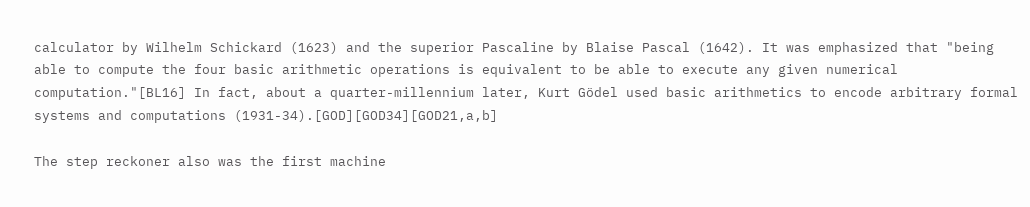calculator by Wilhelm Schickard (1623) and the superior Pascaline by Blaise Pascal (1642). It was emphasized that "being able to compute the four basic arithmetic operations is equivalent to be able to execute any given numerical computation."[BL16] In fact, about a quarter-millennium later, Kurt Gödel used basic arithmetics to encode arbitrary formal systems and computations (1931-34).[GOD][GOD34][GOD21,a,b]

The step reckoner also was the first machine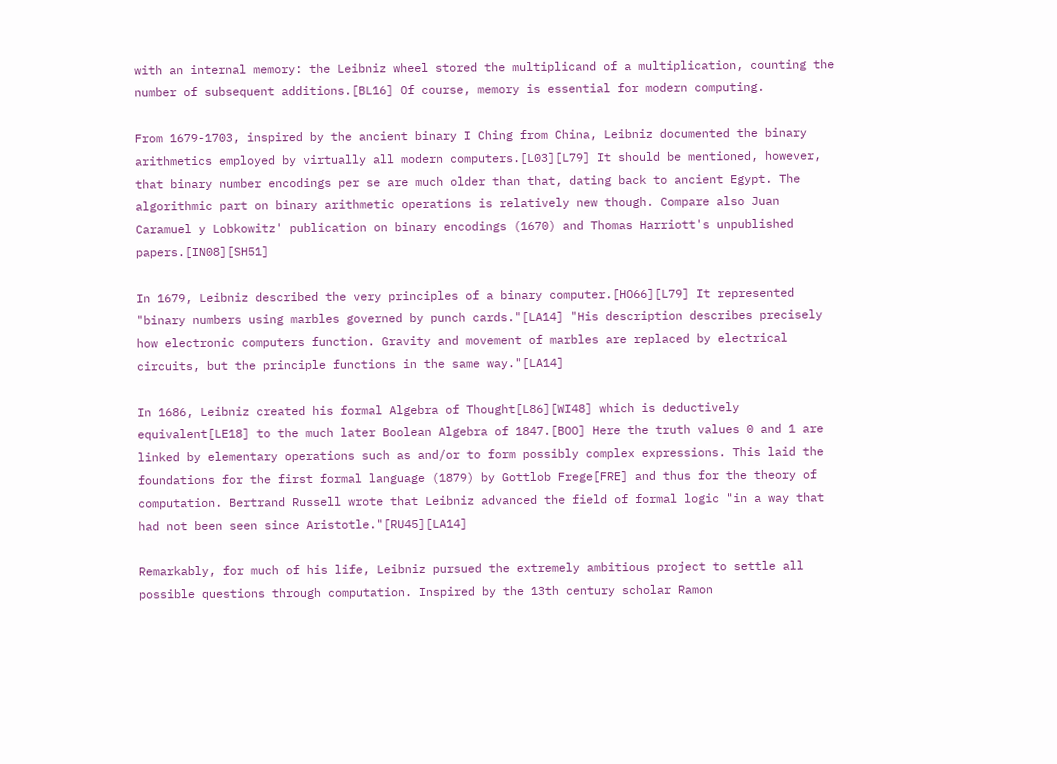with an internal memory: the Leibniz wheel stored the multiplicand of a multiplication, counting the number of subsequent additions.[BL16] Of course, memory is essential for modern computing.

From 1679-1703, inspired by the ancient binary I Ching from China, Leibniz documented the binary arithmetics employed by virtually all modern computers.[L03][L79] It should be mentioned, however, that binary number encodings per se are much older than that, dating back to ancient Egypt. The algorithmic part on binary arithmetic operations is relatively new though. Compare also Juan Caramuel y Lobkowitz' publication on binary encodings (1670) and Thomas Harriott's unpublished papers.[IN08][SH51]

In 1679, Leibniz described the very principles of a binary computer.[HO66][L79] It represented "binary numbers using marbles governed by punch cards."[LA14] "His description describes precisely how electronic computers function. Gravity and movement of marbles are replaced by electrical circuits, but the principle functions in the same way."[LA14]

In 1686, Leibniz created his formal Algebra of Thought[L86][WI48] which is deductively equivalent[LE18] to the much later Boolean Algebra of 1847.[BOO] Here the truth values 0 and 1 are linked by elementary operations such as and/or to form possibly complex expressions. This laid the foundations for the first formal language (1879) by Gottlob Frege[FRE] and thus for the theory of computation. Bertrand Russell wrote that Leibniz advanced the field of formal logic "in a way that had not been seen since Aristotle."[RU45][LA14]

Remarkably, for much of his life, Leibniz pursued the extremely ambitious project to settle all possible questions through computation. Inspired by the 13th century scholar Ramon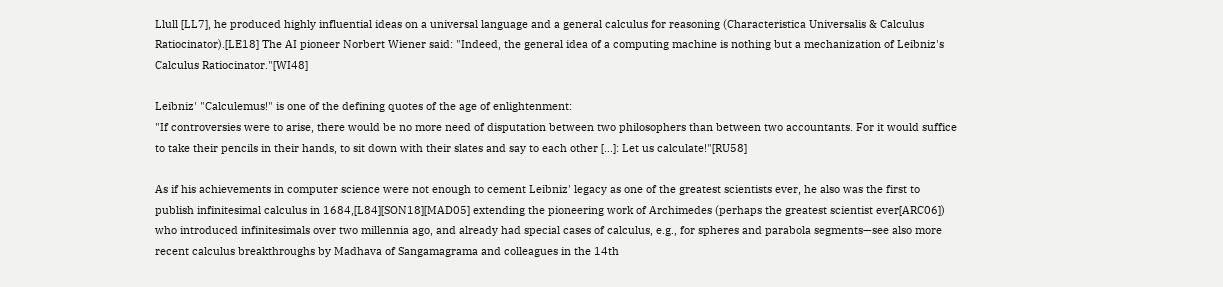Llull [LL7], he produced highly influential ideas on a universal language and a general calculus for reasoning (Characteristica Universalis & Calculus Ratiocinator).[LE18] The AI pioneer Norbert Wiener said: "Indeed, the general idea of a computing machine is nothing but a mechanization of Leibniz's Calculus Ratiocinator."[WI48]

Leibniz' "Calculemus!" is one of the defining quotes of the age of enlightenment:
"If controversies were to arise, there would be no more need of disputation between two philosophers than between two accountants. For it would suffice to take their pencils in their hands, to sit down with their slates and say to each other [...]: Let us calculate!"[RU58]

As if his achievements in computer science were not enough to cement Leibniz' legacy as one of the greatest scientists ever, he also was the first to publish infinitesimal calculus in 1684,[L84][SON18][MAD05] extending the pioneering work of Archimedes (perhaps the greatest scientist ever[ARC06]) who introduced infinitesimals over two millennia ago, and already had special cases of calculus, e.g., for spheres and parabola segments—see also more recent calculus breakthroughs by Madhava of Sangamagrama and colleagues in the 14th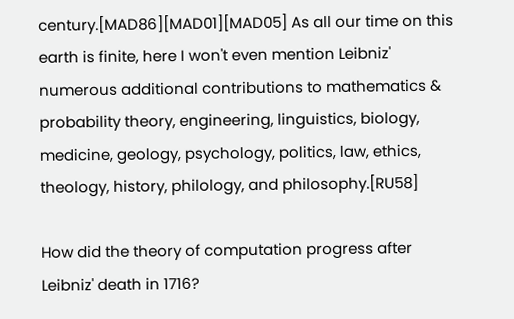century.[MAD86][MAD01][MAD05] As all our time on this earth is finite, here I won't even mention Leibniz' numerous additional contributions to mathematics & probability theory, engineering, linguistics, biology, medicine, geology, psychology, politics, law, ethics, theology, history, philology, and philosophy.[RU58]

How did the theory of computation progress after Leibniz' death in 1716?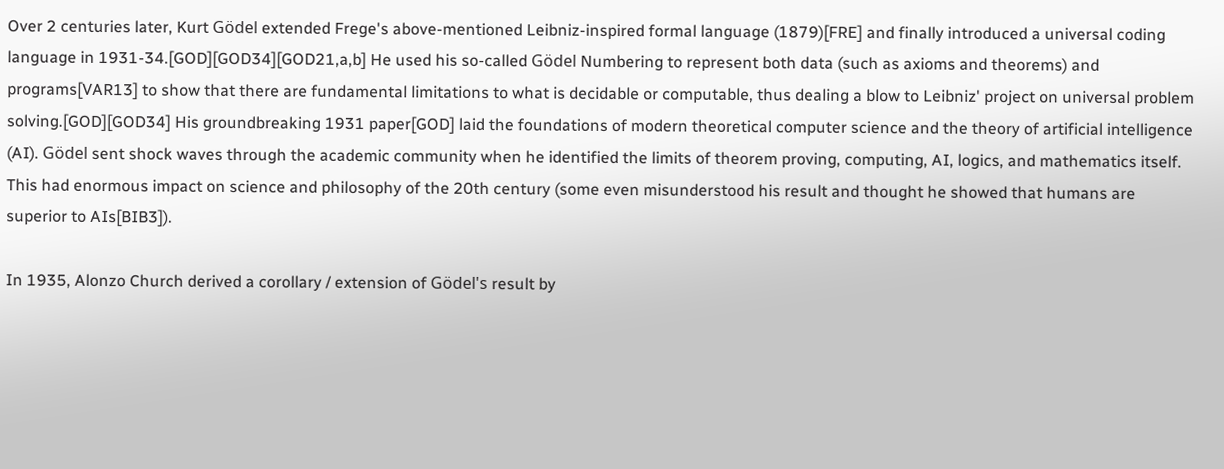Over 2 centuries later, Kurt Gödel extended Frege's above-mentioned Leibniz-inspired formal language (1879)[FRE] and finally introduced a universal coding language in 1931-34.[GOD][GOD34][GOD21,a,b] He used his so-called Gödel Numbering to represent both data (such as axioms and theorems) and programs[VAR13] to show that there are fundamental limitations to what is decidable or computable, thus dealing a blow to Leibniz' project on universal problem solving.[GOD][GOD34] His groundbreaking 1931 paper[GOD] laid the foundations of modern theoretical computer science and the theory of artificial intelligence (AI). Gödel sent shock waves through the academic community when he identified the limits of theorem proving, computing, AI, logics, and mathematics itself. This had enormous impact on science and philosophy of the 20th century (some even misunderstood his result and thought he showed that humans are superior to AIs[BIB3]).

In 1935, Alonzo Church derived a corollary / extension of Gödel's result by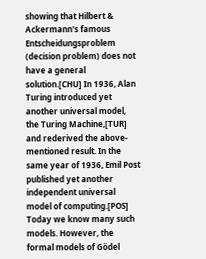showing that Hilbert & Ackermann's famous Entscheidungsproblem (decision problem) does not have a general solution.[CHU] In 1936, Alan Turing introduced yet another universal model, the Turing Machine,[TUR] and rederived the above-mentioned result. In the same year of 1936, Emil Post published yet another independent universal model of computing.[POS] Today we know many such models. However, the formal models of Gödel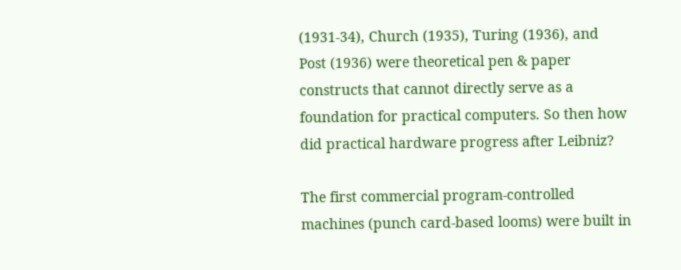(1931-34), Church (1935), Turing (1936), and Post (1936) were theoretical pen & paper constructs that cannot directly serve as a foundation for practical computers. So then how did practical hardware progress after Leibniz?

The first commercial program-controlled machines (punch card-based looms) were built in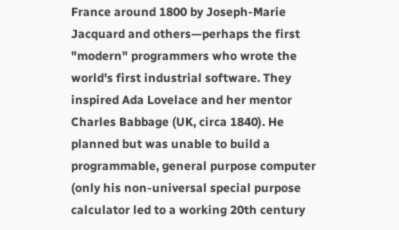France around 1800 by Joseph-Marie Jacquard and others—perhaps the first "modern" programmers who wrote the world's first industrial software. They inspired Ada Lovelace and her mentor Charles Babbage (UK, circa 1840). He planned but was unable to build a programmable, general purpose computer (only his non-universal special purpose calculator led to a working 20th century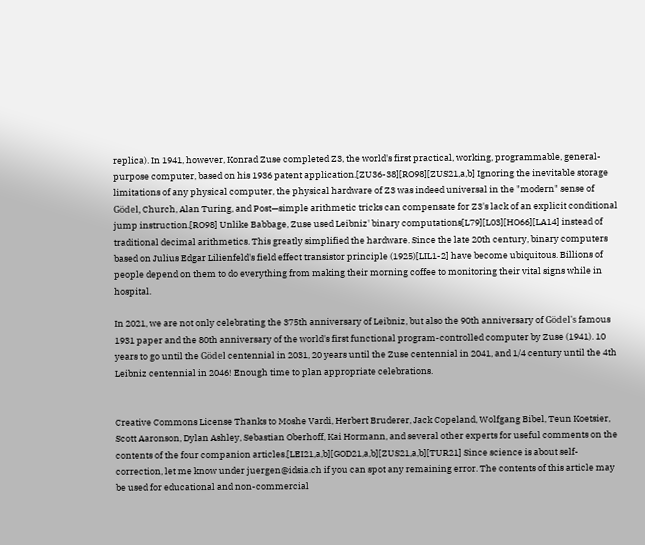replica). In 1941, however, Konrad Zuse completed Z3, the world's first practical, working, programmable, general-purpose computer, based on his 1936 patent application.[ZU36-38][RO98][ZUS21,a,b] Ignoring the inevitable storage limitations of any physical computer, the physical hardware of Z3 was indeed universal in the "modern" sense of Gödel, Church, Alan Turing, and Post—simple arithmetic tricks can compensate for Z3's lack of an explicit conditional jump instruction.[RO98] Unlike Babbage, Zuse used Leibniz' binary computations[L79][L03][HO66][LA14] instead of traditional decimal arithmetics. This greatly simplified the hardware. Since the late 20th century, binary computers based on Julius Edgar Lilienfeld's field effect transistor principle (1925)[LIL1-2] have become ubiquitous. Billions of people depend on them to do everything from making their morning coffee to monitoring their vital signs while in hospital.

In 2021, we are not only celebrating the 375th anniversary of Leibniz, but also the 90th anniversary of Gödel's famous 1931 paper and the 80th anniversary of the world's first functional program-controlled computer by Zuse (1941). 10 years to go until the Gödel centennial in 2031, 20 years until the Zuse centennial in 2041, and 1/4 century until the 4th Leibniz centennial in 2046! Enough time to plan appropriate celebrations.


Creative Commons License Thanks to Moshe Vardi, Herbert Bruderer, Jack Copeland, Wolfgang Bibel, Teun Koetsier, Scott Aaronson, Dylan Ashley, Sebastian Oberhoff, Kai Hormann, and several other experts for useful comments on the contents of the four companion articles.[LEI21,a,b][GOD21,a,b][ZUS21,a,b][TUR21] Since science is about self-correction, let me know under juergen@idsia.ch if you can spot any remaining error. The contents of this article may be used for educational and non-commercial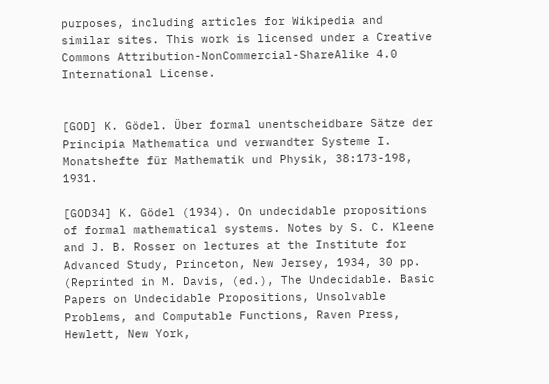purposes, including articles for Wikipedia and similar sites. This work is licensed under a Creative Commons Attribution-NonCommercial-ShareAlike 4.0 International License.


[GOD] K. Gödel. Über formal unentscheidbare Sätze der Principia Mathematica und verwandter Systeme I. Monatshefte für Mathematik und Physik, 38:173-198, 1931.

[GOD34] K. Gödel (1934). On undecidable propositions of formal mathematical systems. Notes by S. C. Kleene and J. B. Rosser on lectures at the Institute for Advanced Study, Princeton, New Jersey, 1934, 30 pp. (Reprinted in M. Davis, (ed.), The Undecidable. Basic Papers on Undecidable Propositions, Unsolvable Problems, and Computable Functions, Raven Press, Hewlett, New York,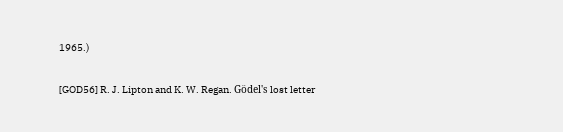1965.)

[GOD56] R. J. Lipton and K. W. Regan. Gödel's lost letter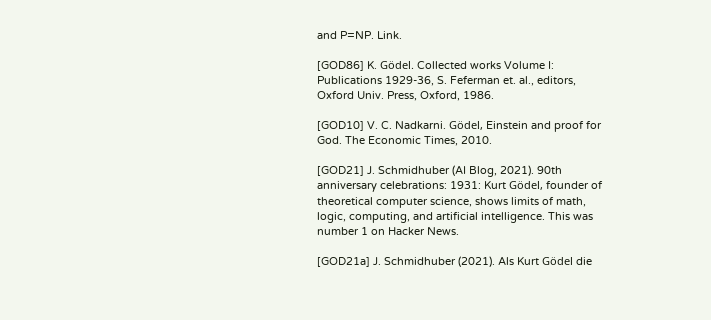and P=NP. Link.

[GOD86] K. Gödel. Collected works Volume I: Publications 1929-36, S. Feferman et. al., editors, Oxford Univ. Press, Oxford, 1986.

[GOD10] V. C. Nadkarni. Gödel, Einstein and proof for God. The Economic Times, 2010.

[GOD21] J. Schmidhuber (AI Blog, 2021). 90th anniversary celebrations: 1931: Kurt Gödel, founder of theoretical computer science, shows limits of math, logic, computing, and artificial intelligence. This was number 1 on Hacker News.

[GOD21a] J. Schmidhuber (2021). Als Kurt Gödel die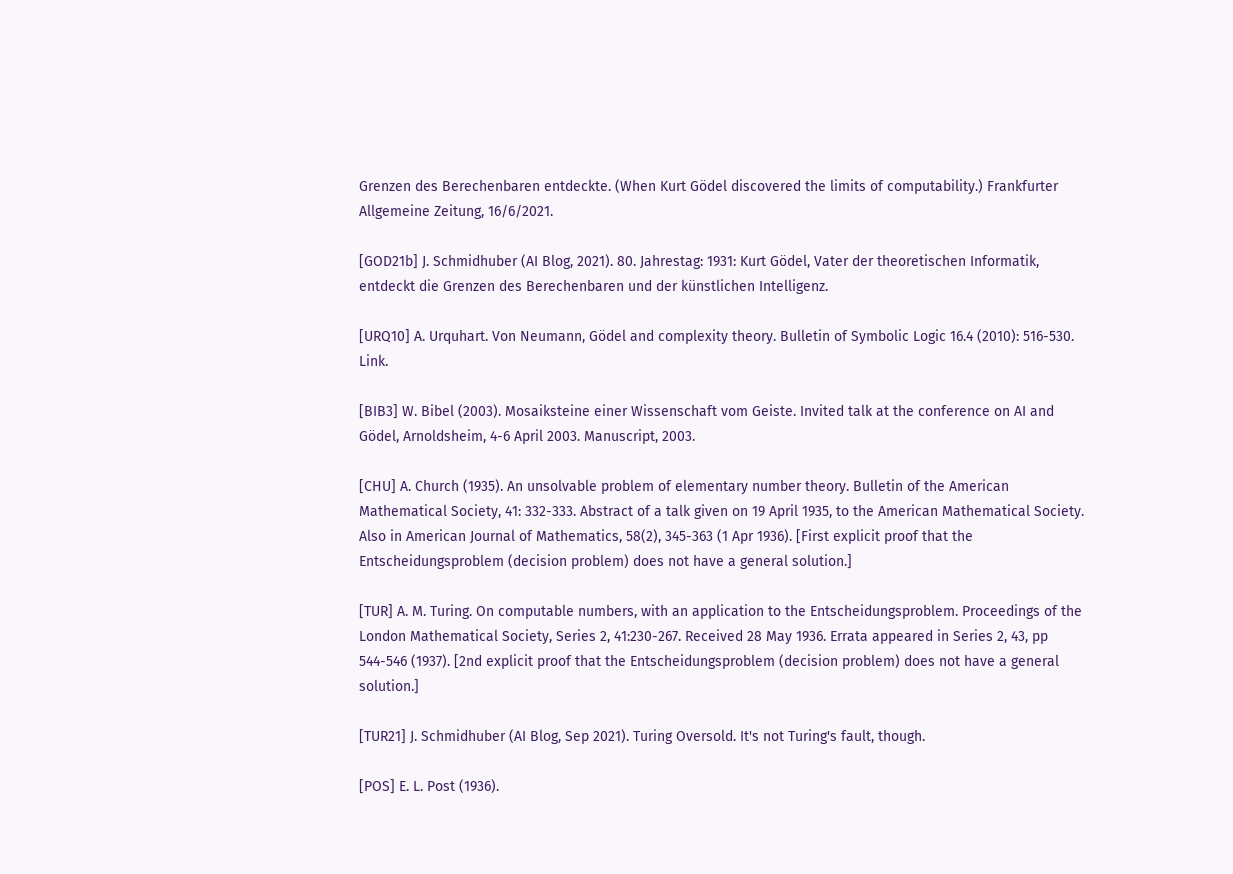Grenzen des Berechenbaren entdeckte. (When Kurt Gödel discovered the limits of computability.) Frankfurter Allgemeine Zeitung, 16/6/2021.

[GOD21b] J. Schmidhuber (AI Blog, 2021). 80. Jahrestag: 1931: Kurt Gödel, Vater der theoretischen Informatik, entdeckt die Grenzen des Berechenbaren und der künstlichen Intelligenz.

[URQ10] A. Urquhart. Von Neumann, Gödel and complexity theory. Bulletin of Symbolic Logic 16.4 (2010): 516-530. Link.

[BIB3] W. Bibel (2003). Mosaiksteine einer Wissenschaft vom Geiste. Invited talk at the conference on AI and Gödel, Arnoldsheim, 4-6 April 2003. Manuscript, 2003.

[CHU] A. Church (1935). An unsolvable problem of elementary number theory. Bulletin of the American Mathematical Society, 41: 332-333. Abstract of a talk given on 19 April 1935, to the American Mathematical Society. Also in American Journal of Mathematics, 58(2), 345-363 (1 Apr 1936). [First explicit proof that the Entscheidungsproblem (decision problem) does not have a general solution.]

[TUR] A. M. Turing. On computable numbers, with an application to the Entscheidungsproblem. Proceedings of the London Mathematical Society, Series 2, 41:230-267. Received 28 May 1936. Errata appeared in Series 2, 43, pp 544-546 (1937). [2nd explicit proof that the Entscheidungsproblem (decision problem) does not have a general solution.]

[TUR21] J. Schmidhuber (AI Blog, Sep 2021). Turing Oversold. It's not Turing's fault, though.

[POS] E. L. Post (1936).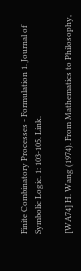Finite Combinatory Processes - Formulation 1. Journal of Symbolic Logic. 1: 103-105. Link.

[WA74] H. Wang (1974). From Mathematics to Philosophy,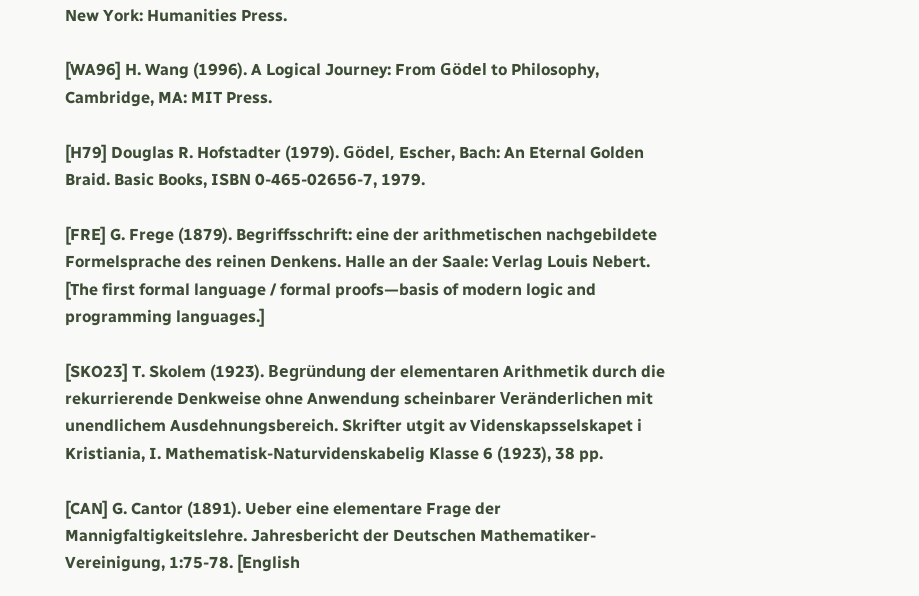New York: Humanities Press.

[WA96] H. Wang (1996). A Logical Journey: From Gödel to Philosophy, Cambridge, MA: MIT Press.

[H79] Douglas R. Hofstadter (1979). Gödel, Escher, Bach: An Eternal Golden Braid. Basic Books, ISBN 0-465-02656-7, 1979.

[FRE] G. Frege (1879). Begriffsschrift: eine der arithmetischen nachgebildete Formelsprache des reinen Denkens. Halle an der Saale: Verlag Louis Nebert. [The first formal language / formal proofs—basis of modern logic and programming languages.]

[SKO23] T. Skolem (1923). Begründung der elementaren Arithmetik durch die rekurrierende Denkweise ohne Anwendung scheinbarer Veränderlichen mit unendlichem Ausdehnungsbereich. Skrifter utgit av Videnskapsselskapet i Kristiania, I. Mathematisk-Naturvidenskabelig Klasse 6 (1923), 38 pp.

[CAN] G. Cantor (1891). Ueber eine elementare Frage der Mannigfaltigkeitslehre. Jahresbericht der Deutschen Mathematiker-Vereinigung, 1:75-78. [English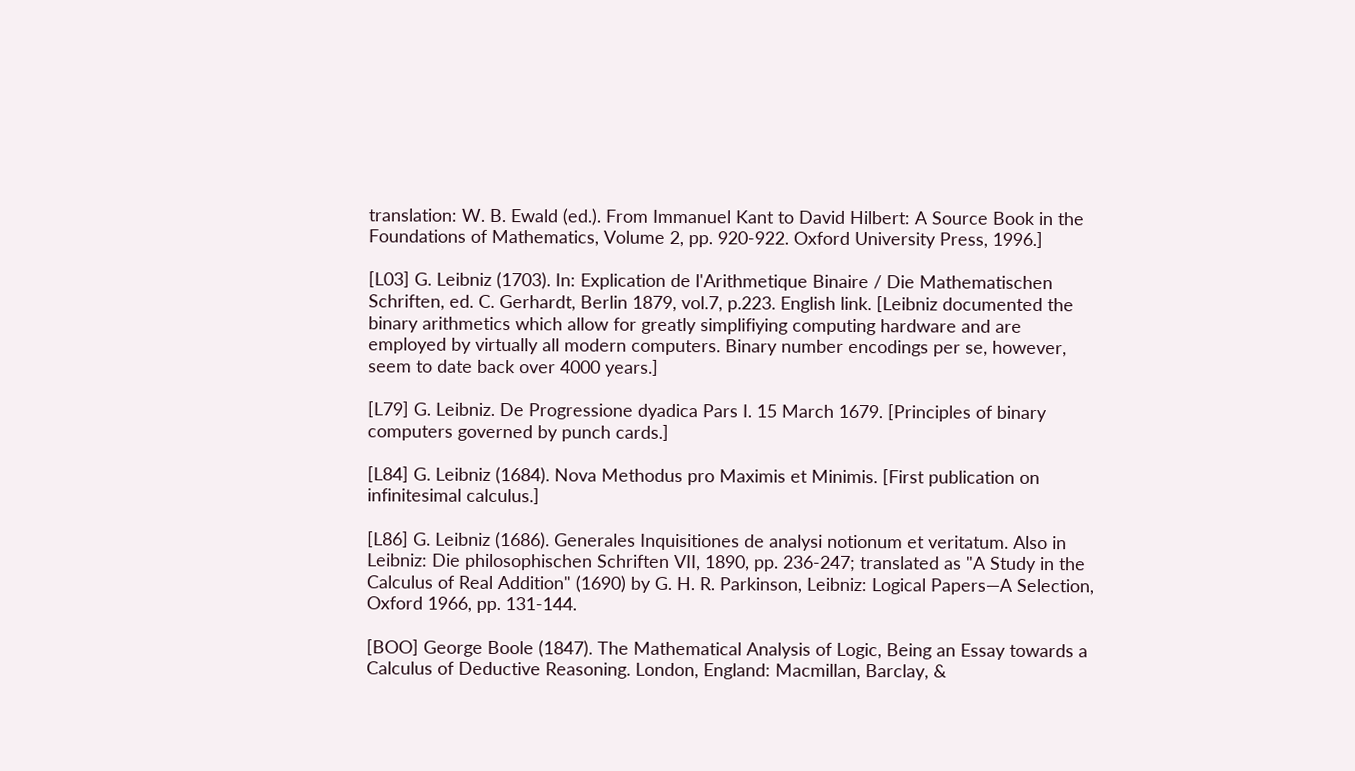translation: W. B. Ewald (ed.). From Immanuel Kant to David Hilbert: A Source Book in the Foundations of Mathematics, Volume 2, pp. 920-922. Oxford University Press, 1996.]

[L03] G. Leibniz (1703). In: Explication de l'Arithmetique Binaire / Die Mathematischen Schriften, ed. C. Gerhardt, Berlin 1879, vol.7, p.223. English link. [Leibniz documented the binary arithmetics which allow for greatly simplifiying computing hardware and are employed by virtually all modern computers. Binary number encodings per se, however, seem to date back over 4000 years.]

[L79] G. Leibniz. De Progressione dyadica Pars I. 15 March 1679. [Principles of binary computers governed by punch cards.]

[L84] G. Leibniz (1684). Nova Methodus pro Maximis et Minimis. [First publication on infinitesimal calculus.]

[L86] G. Leibniz (1686). Generales Inquisitiones de analysi notionum et veritatum. Also in Leibniz: Die philosophischen Schriften VII, 1890, pp. 236-247; translated as "A Study in the Calculus of Real Addition" (1690) by G. H. R. Parkinson, Leibniz: Logical Papers—A Selection, Oxford 1966, pp. 131-144.

[BOO] George Boole (1847). The Mathematical Analysis of Logic, Being an Essay towards a Calculus of Deductive Reasoning. London, England: Macmillan, Barclay, &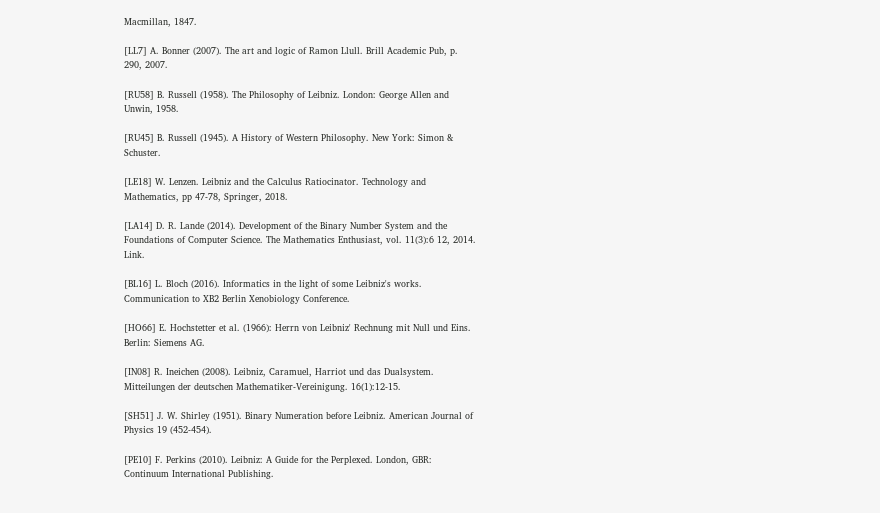Macmillan, 1847.

[LL7] A. Bonner (2007). The art and logic of Ramon Llull. Brill Academic Pub, p. 290, 2007.

[RU58] B. Russell (1958). The Philosophy of Leibniz. London: George Allen and Unwin, 1958.

[RU45] B. Russell (1945). A History of Western Philosophy. New York: Simon & Schuster.

[LE18] W. Lenzen. Leibniz and the Calculus Ratiocinator. Technology and Mathematics, pp 47-78, Springer, 2018.

[LA14] D. R. Lande (2014). Development of the Binary Number System and the Foundations of Computer Science. The Mathematics Enthusiast, vol. 11(3):6 12, 2014. Link.

[BL16] L. Bloch (2016). Informatics in the light of some Leibniz's works. Communication to XB2 Berlin Xenobiology Conference.

[HO66] E. Hochstetter et al. (1966): Herrn von Leibniz' Rechnung mit Null und Eins. Berlin: Siemens AG.

[IN08] R. Ineichen (2008). Leibniz, Caramuel, Harriot und das Dualsystem. Mitteilungen der deutschen Mathematiker-Vereinigung. 16(1):12-15.

[SH51] J. W. Shirley (1951). Binary Numeration before Leibniz. American Journal of Physics 19 (452-454).

[PE10] F. Perkins (2010). Leibniz: A Guide for the Perplexed. London, GBR: Continuum International Publishing.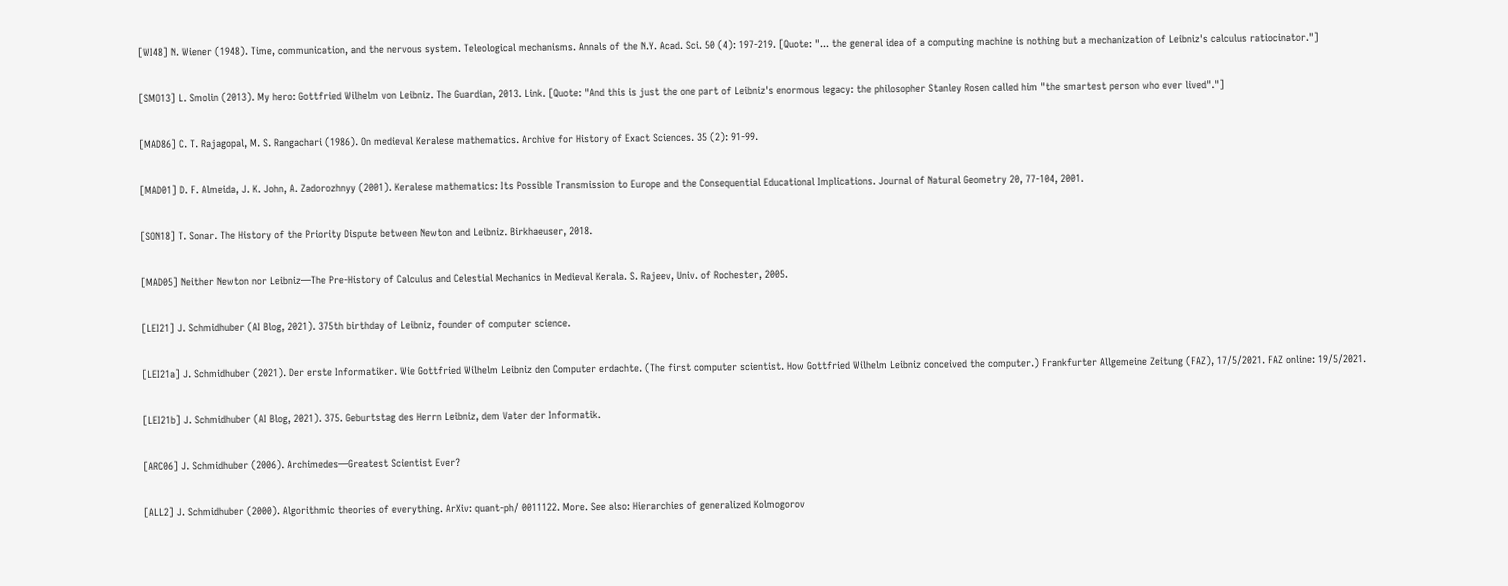[WI48] N. Wiener (1948). Time, communication, and the nervous system. Teleological mechanisms. Annals of the N.Y. Acad. Sci. 50 (4): 197-219. [Quote: "... the general idea of a computing machine is nothing but a mechanization of Leibniz's calculus ratiocinator."]

[SMO13] L. Smolin (2013). My hero: Gottfried Wilhelm von Leibniz. The Guardian, 2013. Link. [Quote: "And this is just the one part of Leibniz's enormous legacy: the philosopher Stanley Rosen called him "the smartest person who ever lived"."]

[MAD86] C. T. Rajagopal, M. S. Rangachari (1986). On medieval Keralese mathematics. Archive for History of Exact Sciences. 35 (2): 91-99.

[MAD01] D. F. Almeida, J. K. John, A. Zadorozhnyy (2001). Keralese mathematics: Its Possible Transmission to Europe and the Consequential Educational Implications. Journal of Natural Geometry 20, 77-104, 2001.

[SON18] T. Sonar. The History of the Priority Dispute between Newton and Leibniz. Birkhaeuser, 2018.

[MAD05] Neither Newton nor Leibniz—The Pre-History of Calculus and Celestial Mechanics in Medieval Kerala. S. Rajeev, Univ. of Rochester, 2005.

[LEI21] J. Schmidhuber (AI Blog, 2021). 375th birthday of Leibniz, founder of computer science.

[LEI21a] J. Schmidhuber (2021). Der erste Informatiker. Wie Gottfried Wilhelm Leibniz den Computer erdachte. (The first computer scientist. How Gottfried Wilhelm Leibniz conceived the computer.) Frankfurter Allgemeine Zeitung (FAZ), 17/5/2021. FAZ online: 19/5/2021.

[LEI21b] J. Schmidhuber (AI Blog, 2021). 375. Geburtstag des Herrn Leibniz, dem Vater der Informatik.

[ARC06] J. Schmidhuber (2006). Archimedes—Greatest Scientist Ever?

[ALL2] J. Schmidhuber (2000). Algorithmic theories of everything. ArXiv: quant-ph/ 0011122. More. See also: Hierarchies of generalized Kolmogorov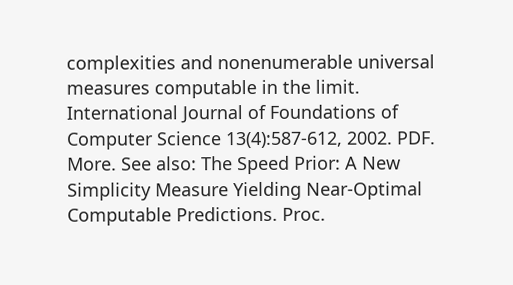complexities and nonenumerable universal measures computable in the limit. International Journal of Foundations of Computer Science 13(4):587-612, 2002. PDF. More. See also: The Speed Prior: A New Simplicity Measure Yielding Near-Optimal Computable Predictions. Proc.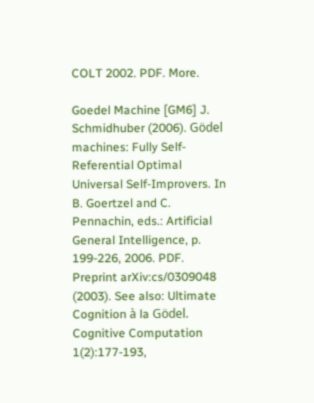COLT 2002. PDF. More.

Goedel Machine [GM6] J. Schmidhuber (2006). Gödel machines: Fully Self-Referential Optimal Universal Self-Improvers. In B. Goertzel and C. Pennachin, eds.: Artificial General Intelligence, p. 199-226, 2006. PDF. Preprint arXiv:cs/0309048 (2003). See also: Ultimate Cognition à la Gödel. Cognitive Computation 1(2):177-193,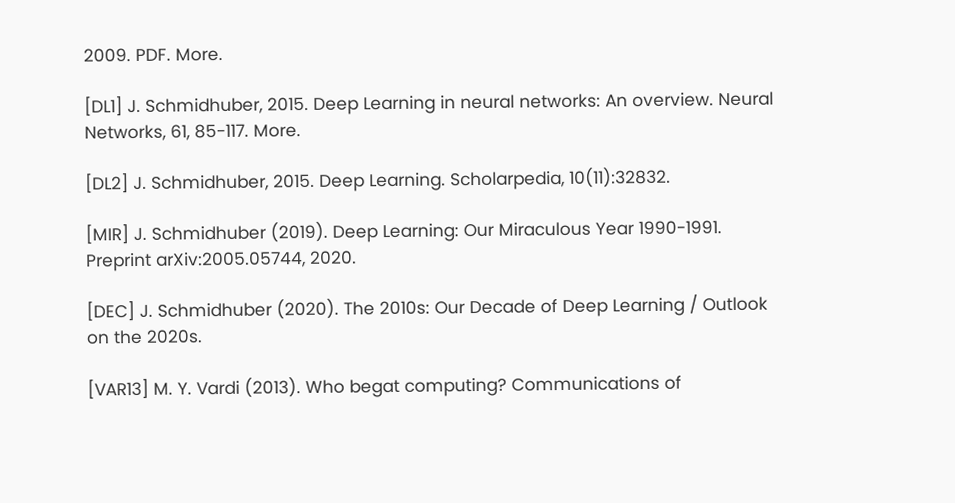2009. PDF. More.

[DL1] J. Schmidhuber, 2015. Deep Learning in neural networks: An overview. Neural Networks, 61, 85-117. More.

[DL2] J. Schmidhuber, 2015. Deep Learning. Scholarpedia, 10(11):32832.

[MIR] J. Schmidhuber (2019). Deep Learning: Our Miraculous Year 1990-1991. Preprint arXiv:2005.05744, 2020.

[DEC] J. Schmidhuber (2020). The 2010s: Our Decade of Deep Learning / Outlook on the 2020s.

[VAR13] M. Y. Vardi (2013). Who begat computing? Communications of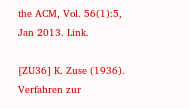the ACM, Vol. 56(1):5, Jan 2013. Link.

[ZU36] K. Zuse (1936). Verfahren zur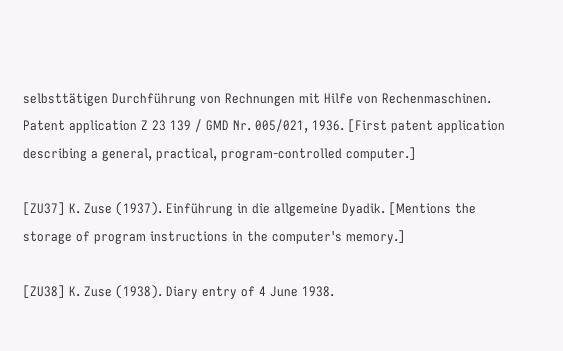selbsttätigen Durchführung von Rechnungen mit Hilfe von Rechenmaschinen. Patent application Z 23 139 / GMD Nr. 005/021, 1936. [First patent application describing a general, practical, program-controlled computer.]

[ZU37] K. Zuse (1937). Einführung in die allgemeine Dyadik. [Mentions the storage of program instructions in the computer's memory.]

[ZU38] K. Zuse (1938). Diary entry of 4 June 1938.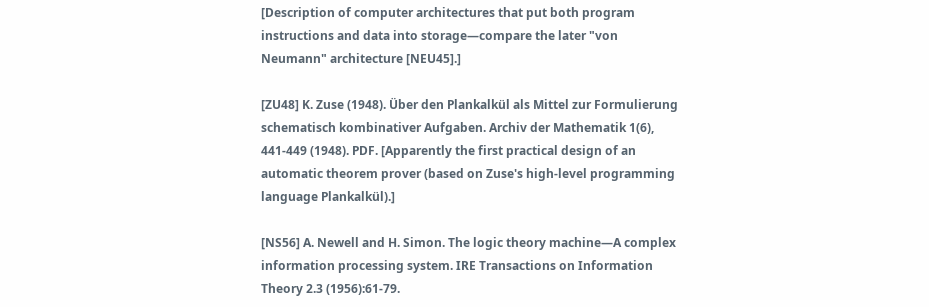[Description of computer architectures that put both program instructions and data into storage—compare the later "von Neumann" architecture [NEU45].]

[ZU48] K. Zuse (1948). Über den Plankalkül als Mittel zur Formulierung schematisch kombinativer Aufgaben. Archiv der Mathematik 1(6), 441-449 (1948). PDF. [Apparently the first practical design of an automatic theorem prover (based on Zuse's high-level programming language Plankalkül).]

[NS56] A. Newell and H. Simon. The logic theory machine—A complex information processing system. IRE Transactions on Information Theory 2.3 (1956):61-79.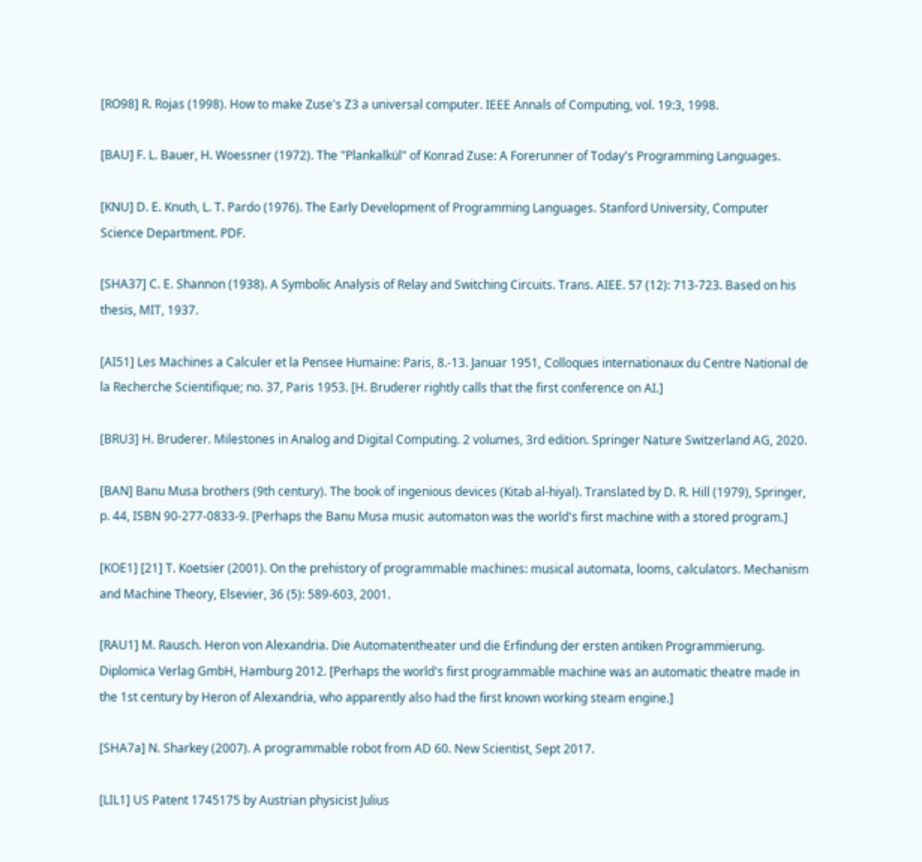[RO98] R. Rojas (1998). How to make Zuse's Z3 a universal computer. IEEE Annals of Computing, vol. 19:3, 1998.

[BAU] F. L. Bauer, H. Woessner (1972). The "Plankalkül" of Konrad Zuse: A Forerunner of Today's Programming Languages.

[KNU] D. E. Knuth, L. T. Pardo (1976). The Early Development of Programming Languages. Stanford University, Computer Science Department. PDF.

[SHA37] C. E. Shannon (1938). A Symbolic Analysis of Relay and Switching Circuits. Trans. AIEE. 57 (12): 713-723. Based on his thesis, MIT, 1937.

[AI51] Les Machines a Calculer et la Pensee Humaine: Paris, 8.-13. Januar 1951, Colloques internationaux du Centre National de la Recherche Scientifique; no. 37, Paris 1953. [H. Bruderer rightly calls that the first conference on AI.]

[BRU3] H. Bruderer. Milestones in Analog and Digital Computing. 2 volumes, 3rd edition. Springer Nature Switzerland AG, 2020.

[BAN] Banu Musa brothers (9th century). The book of ingenious devices (Kitab al-hiyal). Translated by D. R. Hill (1979), Springer, p. 44, ISBN 90-277-0833-9. [Perhaps the Banu Musa music automaton was the world's first machine with a stored program.]

[KOE1] [21] T. Koetsier (2001). On the prehistory of programmable machines: musical automata, looms, calculators. Mechanism and Machine Theory, Elsevier, 36 (5): 589-603, 2001.

[RAU1] M. Rausch. Heron von Alexandria. Die Automatentheater und die Erfindung der ersten antiken Programmierung. Diplomica Verlag GmbH, Hamburg 2012. [Perhaps the world's first programmable machine was an automatic theatre made in the 1st century by Heron of Alexandria, who apparently also had the first known working steam engine.]

[SHA7a] N. Sharkey (2007). A programmable robot from AD 60. New Scientist, Sept 2017.

[LIL1] US Patent 1745175 by Austrian physicist Julius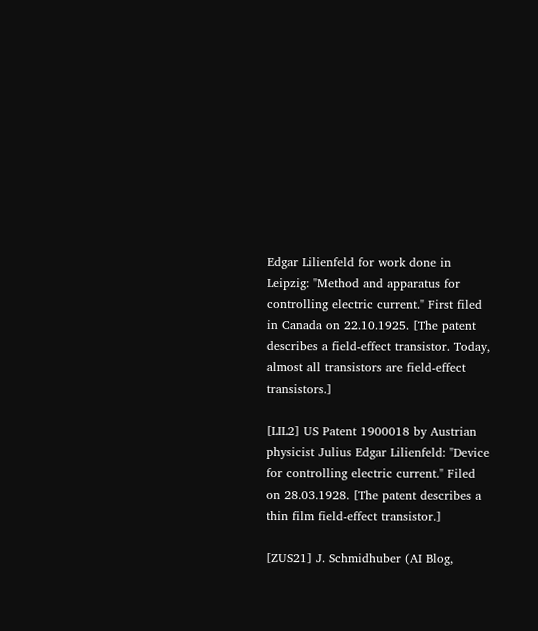Edgar Lilienfeld for work done in Leipzig: "Method and apparatus for controlling electric current." First filed in Canada on 22.10.1925. [The patent describes a field-effect transistor. Today, almost all transistors are field-effect transistors.]

[LIL2] US Patent 1900018 by Austrian physicist Julius Edgar Lilienfeld: "Device for controlling electric current." Filed on 28.03.1928. [The patent describes a thin film field-effect transistor.]

[ZUS21] J. Schmidhuber (AI Blog,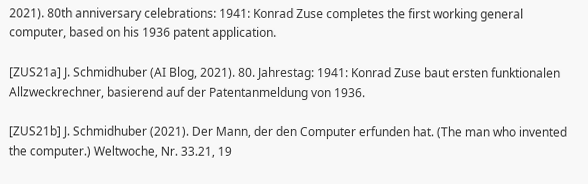2021). 80th anniversary celebrations: 1941: Konrad Zuse completes the first working general computer, based on his 1936 patent application.

[ZUS21a] J. Schmidhuber (AI Blog, 2021). 80. Jahrestag: 1941: Konrad Zuse baut ersten funktionalen Allzweckrechner, basierend auf der Patentanmeldung von 1936.

[ZUS21b] J. Schmidhuber (2021). Der Mann, der den Computer erfunden hat. (The man who invented the computer.) Weltwoche, Nr. 33.21, 19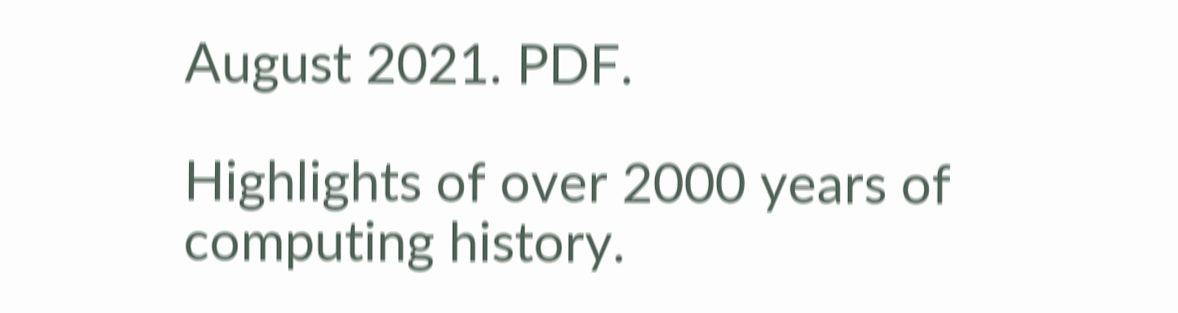August 2021. PDF.

Highlights of over 2000 years of computing history.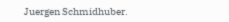Juergen Schmidhuber.